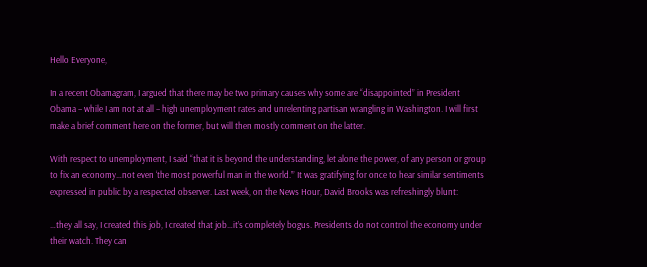Hello Everyone,

In a recent Obamagram, I argued that there may be two primary causes why some are “disappointed” in President Obama – while I am not at all – high unemployment rates and unrelenting partisan wrangling in Washington. I will first make a brief comment here on the former, but will then mostly comment on the latter.

With respect to unemployment, I said “that it is beyond the understanding, let alone the power, of any person or group to fix an economy…not even ‘the most powerful man in the world.’” It was gratifying for once to hear similar sentiments expressed in public by a respected observer. Last week, on the News Hour, David Brooks was refreshingly blunt:

…they all say, I created this job, I created that job…it’s completely bogus. Presidents do not control the economy under their watch. They can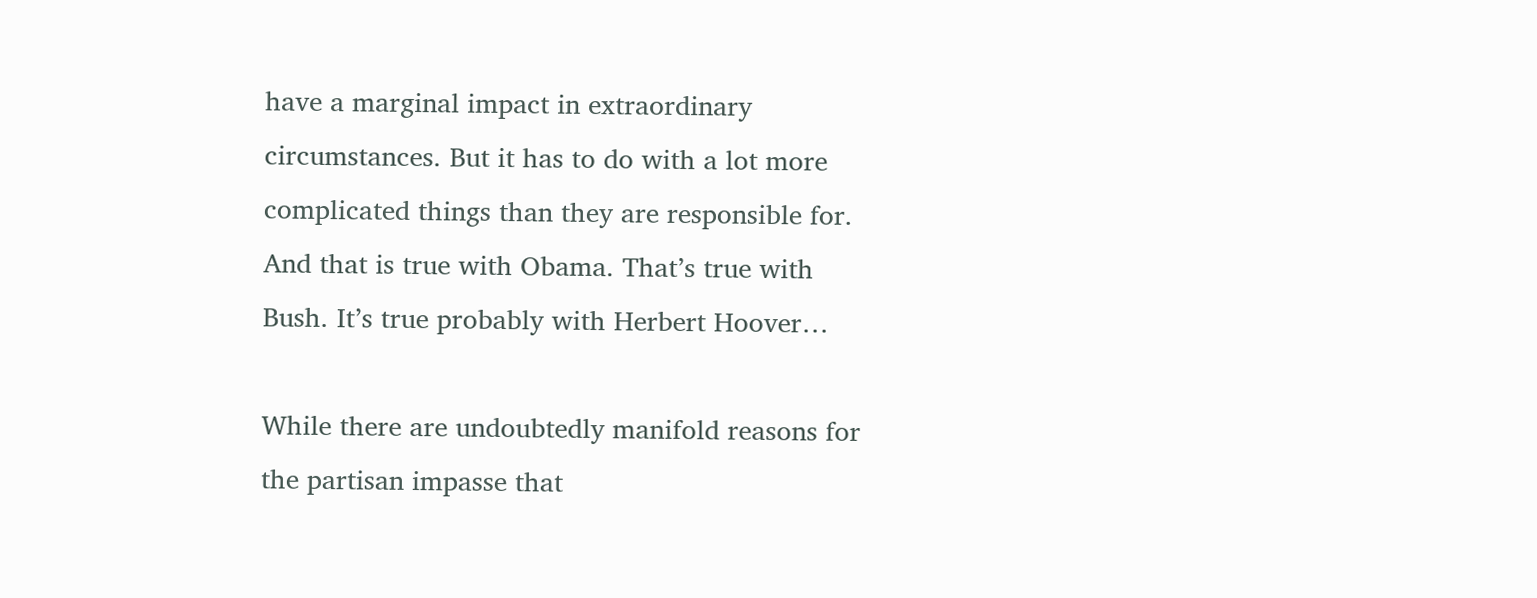have a marginal impact in extraordinary circumstances. But it has to do with a lot more complicated things than they are responsible for. And that is true with Obama. That’s true with Bush. It’s true probably with Herbert Hoover…

While there are undoubtedly manifold reasons for the partisan impasse that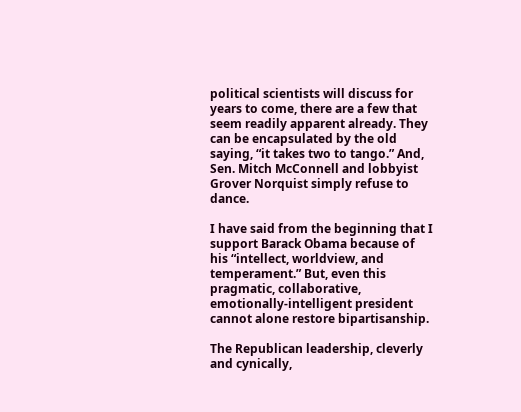political scientists will discuss for years to come, there are a few that seem readily apparent already. They can be encapsulated by the old saying, “it takes two to tango.” And, Sen. Mitch McConnell and lobbyist Grover Norquist simply refuse to dance.

I have said from the beginning that I support Barack Obama because of his “intellect, worldview, and temperament.” But, even this pragmatic, collaborative, emotionally-intelligent president cannot alone restore bipartisanship.

The Republican leadership, cleverly and cynically,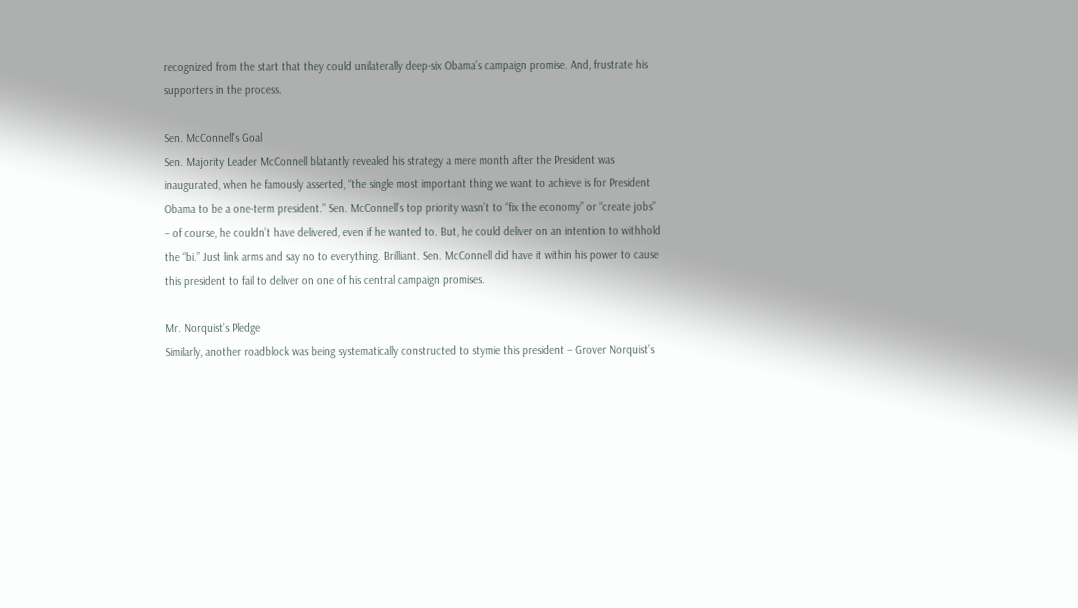recognized from the start that they could unilaterally deep-six Obama’s campaign promise. And, frustrate his supporters in the process.

Sen. McConnell’s Goal
Sen. Majority Leader McConnell blatantly revealed his strategy a mere month after the President was inaugurated, when he famously asserted, “the single most important thing we want to achieve is for President Obama to be a one-term president.” Sen. McConnell’s top priority wasn’t to “fix the economy” or “create jobs” – of course, he couldn’t have delivered, even if he wanted to. But, he could deliver on an intention to withhold the “bi.” Just link arms and say no to everything. Brilliant. Sen. McConnell did have it within his power to cause this president to fail to deliver on one of his central campaign promises.

Mr. Norquist’s Pledge
Similarly, another roadblock was being systematically constructed to stymie this president – Grover Norquist’s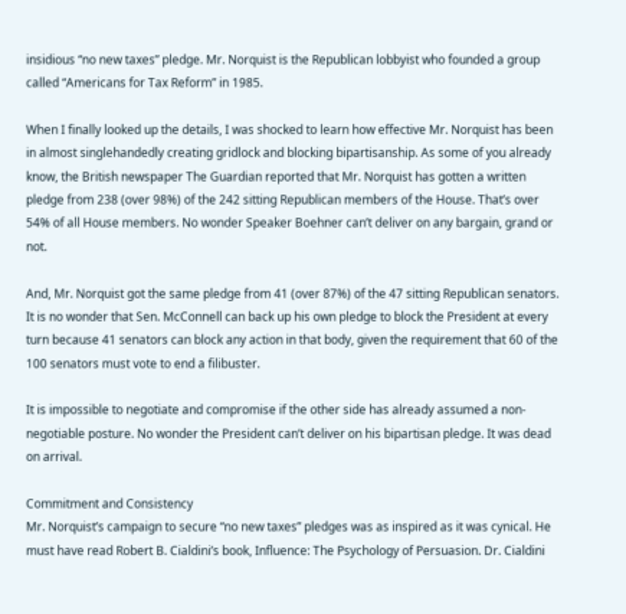insidious “no new taxes” pledge. Mr. Norquist is the Republican lobbyist who founded a group called “Americans for Tax Reform” in 1985.

When I finally looked up the details, I was shocked to learn how effective Mr. Norquist has been in almost singlehandedly creating gridlock and blocking bipartisanship. As some of you already know, the British newspaper The Guardian reported that Mr. Norquist has gotten a written pledge from 238 (over 98%) of the 242 sitting Republican members of the House. That’s over 54% of all House members. No wonder Speaker Boehner can’t deliver on any bargain, grand or not.

And, Mr. Norquist got the same pledge from 41 (over 87%) of the 47 sitting Republican senators. It is no wonder that Sen. McConnell can back up his own pledge to block the President at every turn because 41 senators can block any action in that body, given the requirement that 60 of the 100 senators must vote to end a filibuster.

It is impossible to negotiate and compromise if the other side has already assumed a non-negotiable posture. No wonder the President can’t deliver on his bipartisan pledge. It was dead on arrival.

Commitment and Consistency
Mr. Norquist’s campaign to secure “no new taxes” pledges was as inspired as it was cynical. He must have read Robert B. Cialdini’s book, Influence: The Psychology of Persuasion. Dr. Cialdini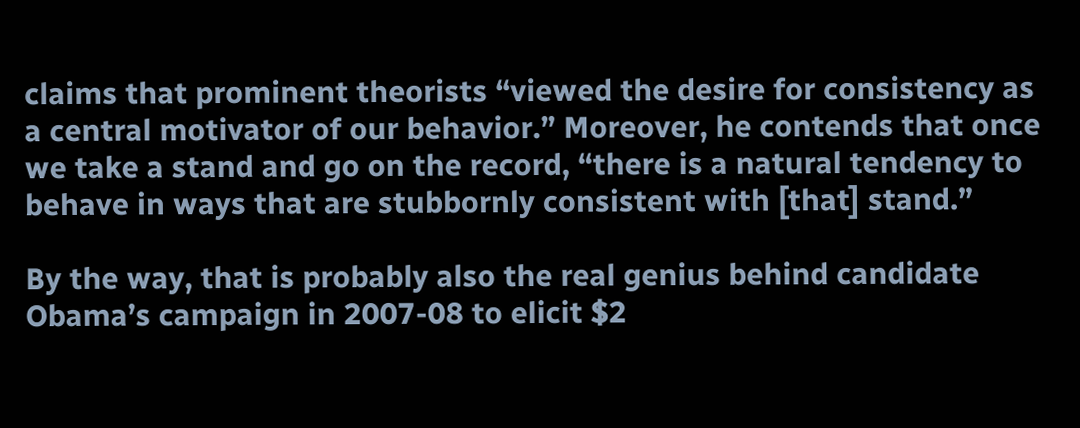claims that prominent theorists “viewed the desire for consistency as a central motivator of our behavior.” Moreover, he contends that once we take a stand and go on the record, “there is a natural tendency to behave in ways that are stubbornly consistent with [that] stand.”

By the way, that is probably also the real genius behind candidate Obama’s campaign in 2007-08 to elicit $2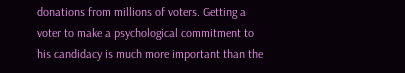donations from millions of voters. Getting a voter to make a psychological commitment to his candidacy is much more important than the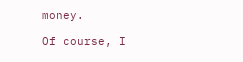money.

Of course, I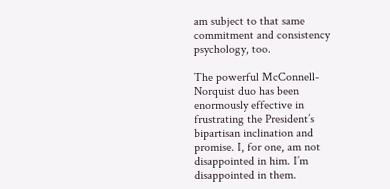am subject to that same commitment and consistency psychology, too.

The powerful McConnell-Norquist duo has been enormously effective in frustrating the President’s bipartisan inclination and promise. I, for one, am not disappointed in him. I’m disappointed in them.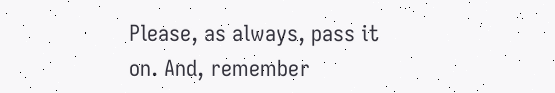Please, as always, pass it on. And, remember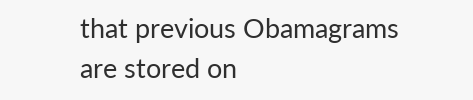that previous Obamagrams are stored on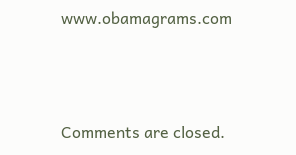www.obamagrams.com



Comments are closed.